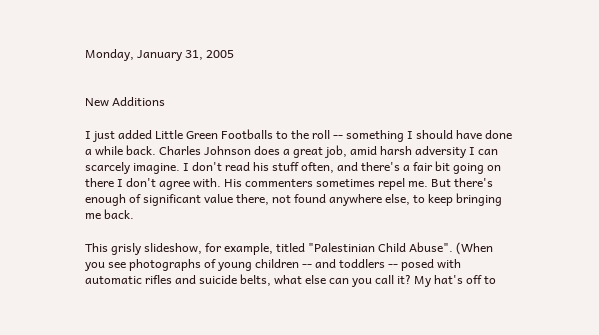Monday, January 31, 2005


New Additions

I just added Little Green Footballs to the roll -- something I should have done a while back. Charles Johnson does a great job, amid harsh adversity I can scarcely imagine. I don't read his stuff often, and there's a fair bit going on there I don't agree with. His commenters sometimes repel me. But there's enough of significant value there, not found anywhere else, to keep bringing me back.

This grisly slideshow, for example, titled "Palestinian Child Abuse". (When you see photographs of young children -- and toddlers -- posed with automatic rifles and suicide belts, what else can you call it? My hat's off to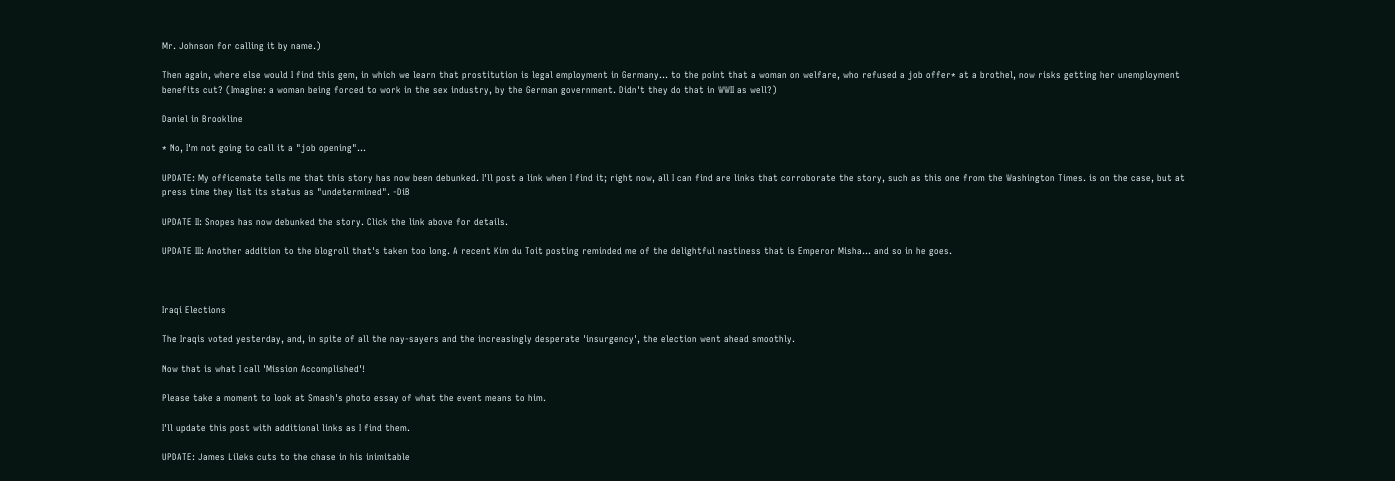Mr. Johnson for calling it by name.)

Then again, where else would I find this gem, in which we learn that prostitution is legal employment in Germany... to the point that a woman on welfare, who refused a job offer* at a brothel, now risks getting her unemployment benefits cut? (Imagine: a woman being forced to work in the sex industry, by the German government. Didn't they do that in WWII as well?)

Daniel in Brookline

* No, I'm not going to call it a "job opening"...

UPDATE: My officemate tells me that this story has now been debunked. I'll post a link when I find it; right now, all I can find are links that corroborate the story, such as this one from the Washington Times. is on the case, but at press time they list its status as "undetermined". -DiB

UPDATE II: Snopes has now debunked the story. Click the link above for details.

UPDATE III: Another addition to the blogroll that's taken too long. A recent Kim du Toit posting reminded me of the delightful nastiness that is Emperor Misha... and so in he goes.



Iraqi Elections

The Iraqis voted yesterday, and, in spite of all the nay-sayers and the increasingly desperate 'insurgency', the election went ahead smoothly.

Now that is what I call 'Mission Accomplished'!

Please take a moment to look at Smash's photo essay of what the event means to him.

I'll update this post with additional links as I find them.

UPDATE: James Lileks cuts to the chase in his inimitable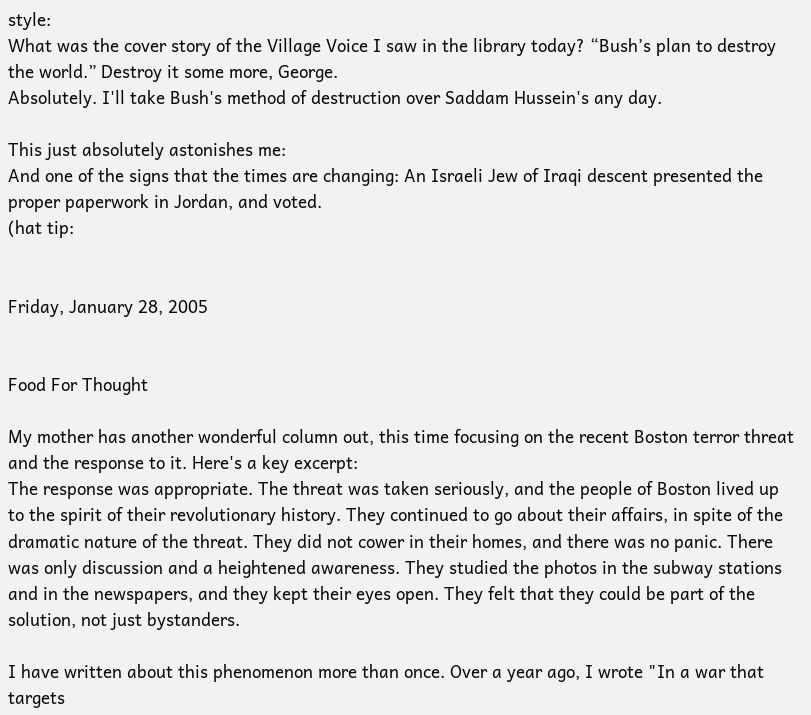style:
What was the cover story of the Village Voice I saw in the library today? “Bush’s plan to destroy the world.” Destroy it some more, George.
Absolutely. I'll take Bush's method of destruction over Saddam Hussein's any day.

This just absolutely astonishes me:
And one of the signs that the times are changing: An Israeli Jew of Iraqi descent presented the proper paperwork in Jordan, and voted.
(hat tip:


Friday, January 28, 2005


Food For Thought

My mother has another wonderful column out, this time focusing on the recent Boston terror threat and the response to it. Here's a key excerpt:
The response was appropriate. The threat was taken seriously, and the people of Boston lived up to the spirit of their revolutionary history. They continued to go about their affairs, in spite of the dramatic nature of the threat. They did not cower in their homes, and there was no panic. There was only discussion and a heightened awareness. They studied the photos in the subway stations and in the newspapers, and they kept their eyes open. They felt that they could be part of the solution, not just bystanders.

I have written about this phenomenon more than once. Over a year ago, I wrote "In a war that targets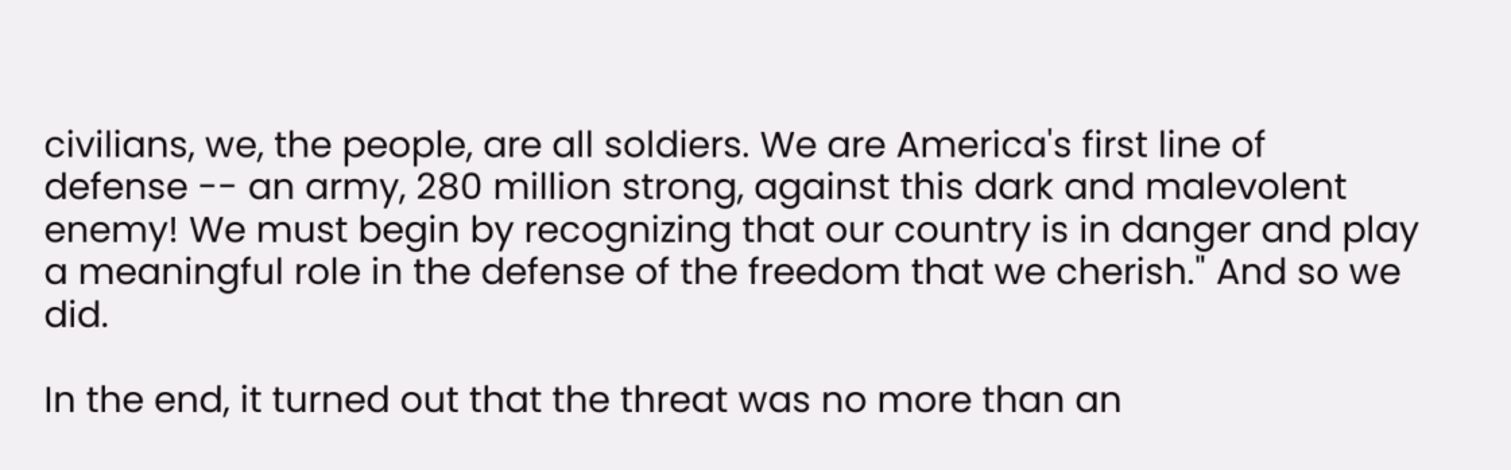civilians, we, the people, are all soldiers. We are America's first line of defense -- an army, 280 million strong, against this dark and malevolent enemy! We must begin by recognizing that our country is in danger and play a meaningful role in the defense of the freedom that we cherish." And so we did.

In the end, it turned out that the threat was no more than an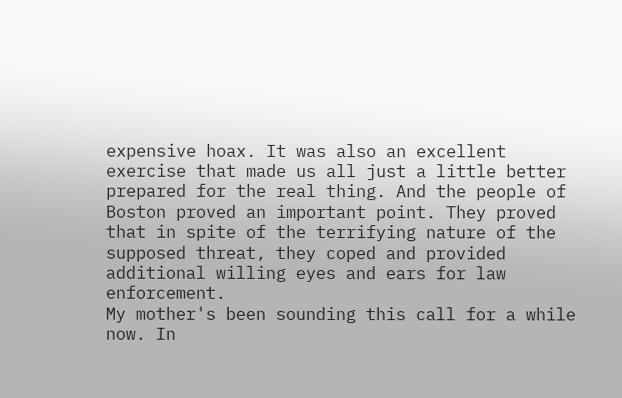expensive hoax. It was also an excellent exercise that made us all just a little better prepared for the real thing. And the people of Boston proved an important point. They proved that in spite of the terrifying nature of the supposed threat, they coped and provided additional willing eyes and ears for law enforcement.
My mother's been sounding this call for a while now. In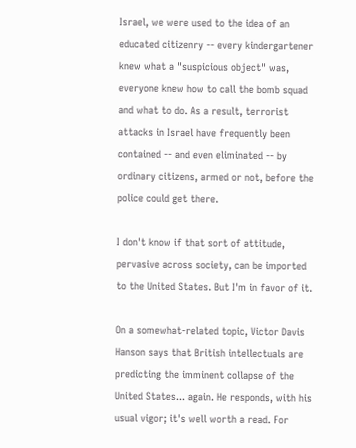Israel, we were used to the idea of an educated citizenry -- every kindergartener knew what a "suspicious object" was, everyone knew how to call the bomb squad and what to do. As a result, terrorist attacks in Israel have frequently been contained -- and even eliminated -- by ordinary citizens, armed or not, before the police could get there.

I don't know if that sort of attitude, pervasive across society, can be imported to the United States. But I'm in favor of it.

On a somewhat-related topic, Victor Davis Hanson says that British intellectuals are predicting the imminent collapse of the United States... again. He responds, with his usual vigor; it's well worth a read. For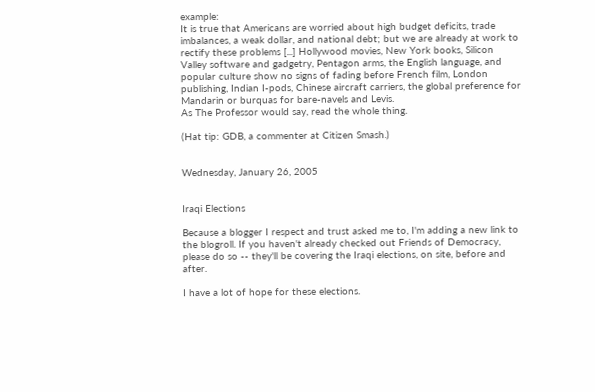example:
It is true that Americans are worried about high budget deficits, trade imbalances, a weak dollar, and national debt; but we are already at work to rectify these problems [...] Hollywood movies, New York books, Silicon Valley software and gadgetry, Pentagon arms, the English language, and popular culture show no signs of fading before French film, London publishing, Indian I-pods, Chinese aircraft carriers, the global preference for Mandarin or burquas for bare-navels and Levis.
As The Professor would say, read the whole thing.

(Hat tip: GDB, a commenter at Citizen Smash.)


Wednesday, January 26, 2005


Iraqi Elections

Because a blogger I respect and trust asked me to, I'm adding a new link to the blogroll. If you haven't already checked out Friends of Democracy, please do so -- they'll be covering the Iraqi elections, on site, before and after.

I have a lot of hope for these elections.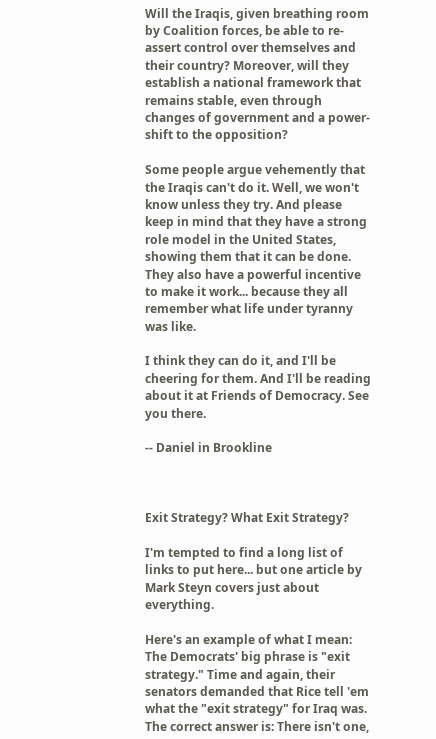Will the Iraqis, given breathing room by Coalition forces, be able to re-assert control over themselves and their country? Moreover, will they establish a national framework that remains stable, even through changes of government and a power-shift to the opposition?

Some people argue vehemently that the Iraqis can't do it. Well, we won't know unless they try. And please keep in mind that they have a strong role model in the United States, showing them that it can be done. They also have a powerful incentive to make it work... because they all remember what life under tyranny was like.

I think they can do it, and I'll be cheering for them. And I'll be reading about it at Friends of Democracy. See you there.

-- Daniel in Brookline



Exit Strategy? What Exit Strategy?

I'm tempted to find a long list of links to put here... but one article by Mark Steyn covers just about everything.

Here's an example of what I mean:
The Democrats' big phrase is "exit strategy." Time and again, their senators demanded that Rice tell 'em what the "exit strategy" for Iraq was. The correct answer is: There isn't one,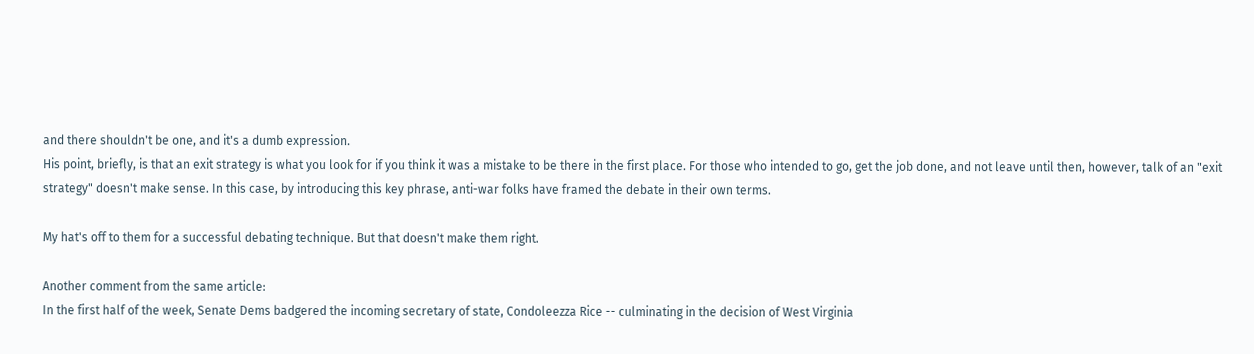and there shouldn't be one, and it's a dumb expression.
His point, briefly, is that an exit strategy is what you look for if you think it was a mistake to be there in the first place. For those who intended to go, get the job done, and not leave until then, however, talk of an "exit strategy" doesn't make sense. In this case, by introducing this key phrase, anti-war folks have framed the debate in their own terms.

My hat's off to them for a successful debating technique. But that doesn't make them right.

Another comment from the same article:
In the first half of the week, Senate Dems badgered the incoming secretary of state, Condoleezza Rice -- culminating in the decision of West Virginia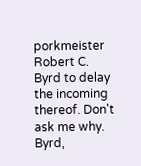porkmeister Robert C. Byrd to delay the incoming thereof. Don't ask me why. Byrd,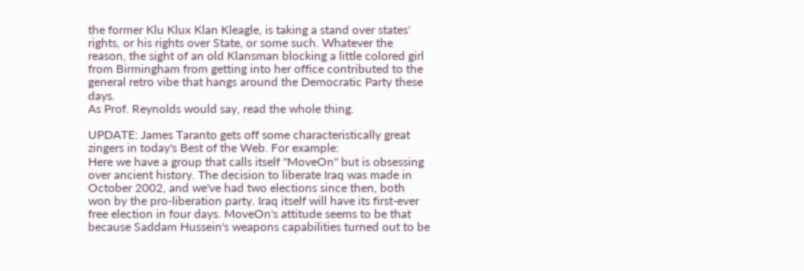the former Klu Klux Klan Kleagle, is taking a stand over states' rights, or his rights over State, or some such. Whatever the reason, the sight of an old Klansman blocking a little colored girl from Birmingham from getting into her office contributed to the general retro vibe that hangs around the Democratic Party these days.
As Prof. Reynolds would say, read the whole thing.

UPDATE: James Taranto gets off some characteristically great zingers in today's Best of the Web. For example:
Here we have a group that calls itself "MoveOn" but is obsessing over ancient history. The decision to liberate Iraq was made in October 2002, and we've had two elections since then, both won by the pro-liberation party. Iraq itself will have its first-ever free election in four days. MoveOn's attitude seems to be that because Saddam Hussein's weapons capabilities turned out to be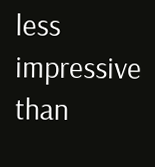less impressive than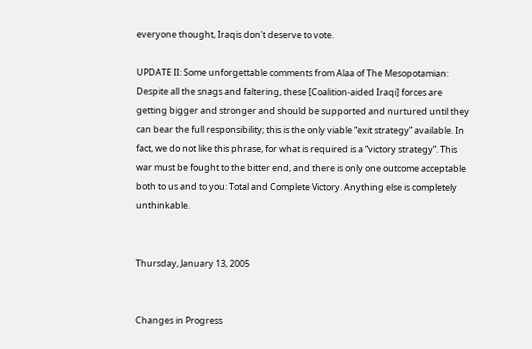everyone thought, Iraqis don't deserve to vote.

UPDATE II: Some unforgettable comments from Alaa of The Mesopotamian:
Despite all the snags and faltering, these [Coalition-aided Iraqi] forces are getting bigger and stronger and should be supported and nurtured until they can bear the full responsibility; this is the only viable “exit strategy” available. In fact, we do not like this phrase, for what is required is a “victory strategy”. This war must be fought to the bitter end, and there is only one outcome acceptable both to us and to you: Total and Complete Victory. Anything else is completely unthinkable.


Thursday, January 13, 2005


Changes in Progress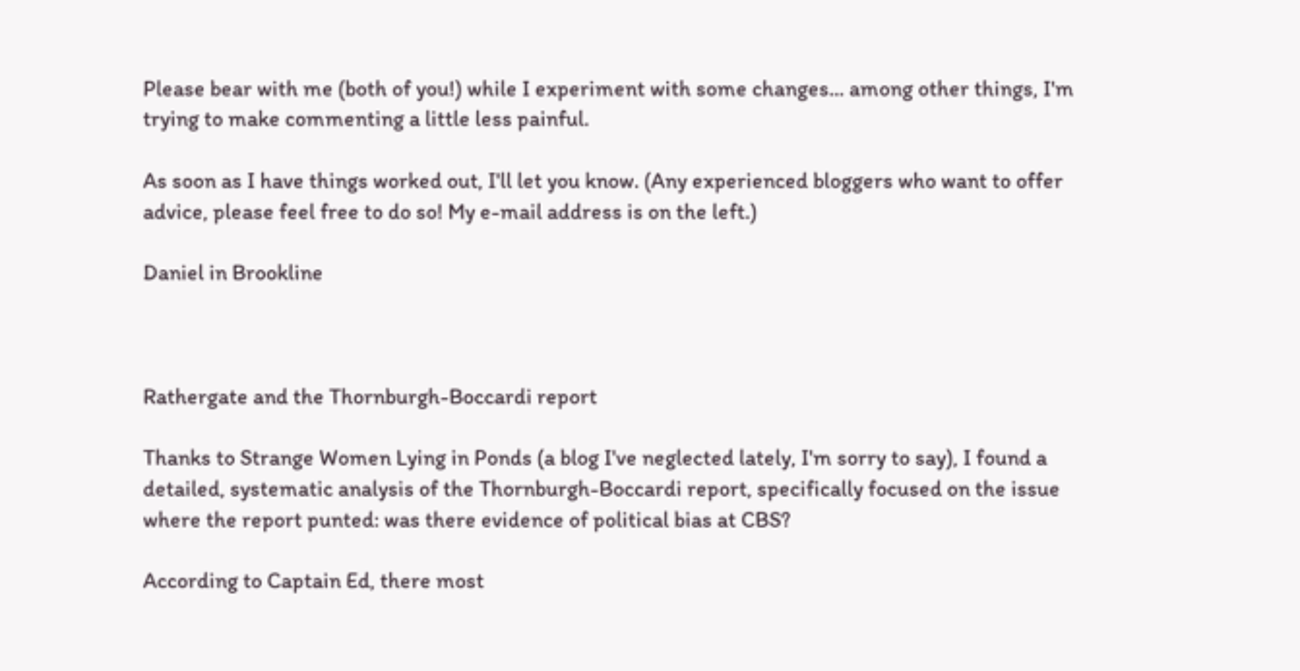Please bear with me (both of you!) while I experiment with some changes... among other things, I'm trying to make commenting a little less painful.

As soon as I have things worked out, I'll let you know. (Any experienced bloggers who want to offer advice, please feel free to do so! My e-mail address is on the left.)

Daniel in Brookline



Rathergate and the Thornburgh-Boccardi report

Thanks to Strange Women Lying in Ponds (a blog I've neglected lately, I'm sorry to say), I found a detailed, systematic analysis of the Thornburgh-Boccardi report, specifically focused on the issue where the report punted: was there evidence of political bias at CBS?

According to Captain Ed, there most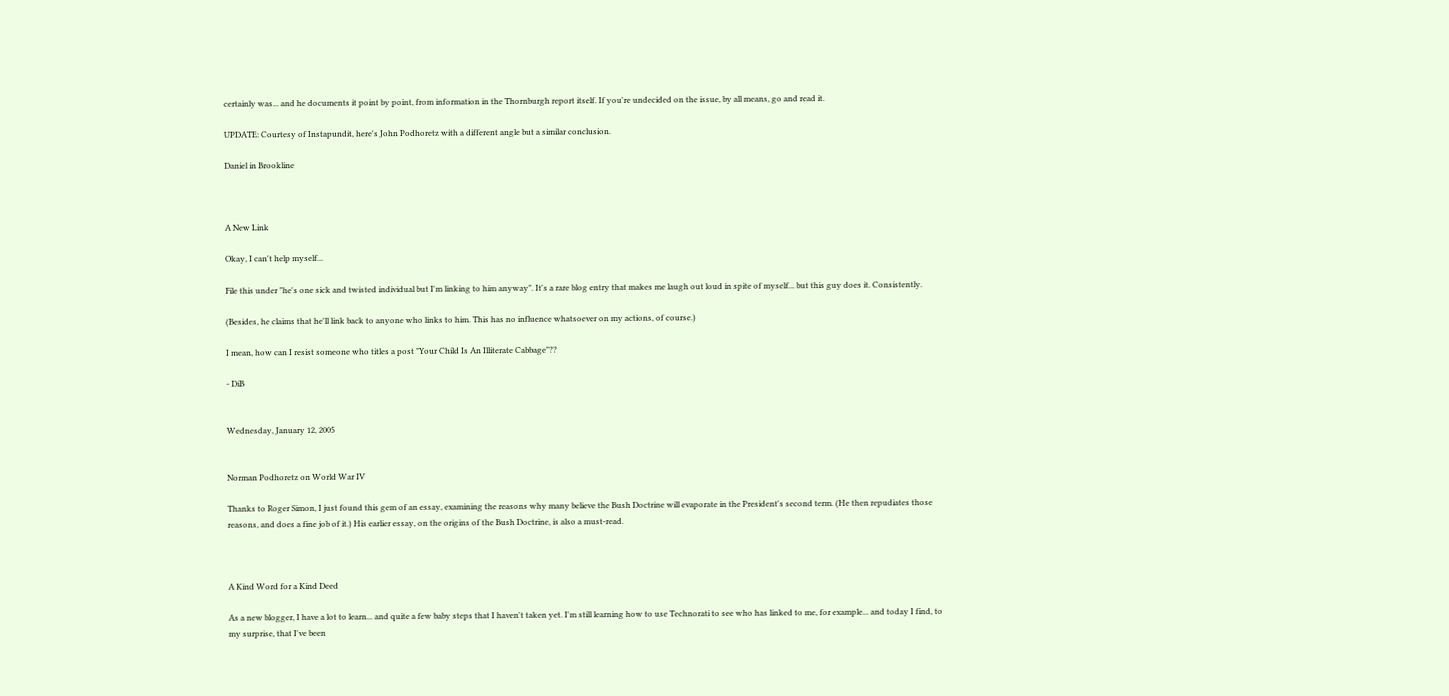certainly was... and he documents it point by point, from information in the Thornburgh report itself. If you're undecided on the issue, by all means, go and read it.

UPDATE: Courtesy of Instapundit, here's John Podhoretz with a different angle but a similar conclusion.

Daniel in Brookline



A New Link

Okay, I can't help myself...

File this under "he's one sick and twisted individual but I'm linking to him anyway". It's a rare blog entry that makes me laugh out loud in spite of myself... but this guy does it. Consistently.

(Besides, he claims that he'll link back to anyone who links to him. This has no influence whatsoever on my actions, of course.)

I mean, how can I resist someone who titles a post "Your Child Is An Illiterate Cabbage"??

- DiB


Wednesday, January 12, 2005


Norman Podhoretz on World War IV

Thanks to Roger Simon, I just found this gem of an essay, examining the reasons why many believe the Bush Doctrine will evaporate in the President's second term. (He then repudiates those reasons, and does a fine job of it.) His earlier essay, on the origins of the Bush Doctrine, is also a must-read.



A Kind Word for a Kind Deed

As a new blogger, I have a lot to learn... and quite a few baby steps that I haven't taken yet. I'm still learning how to use Technorati to see who has linked to me, for example... and today I find, to my surprise, that I've been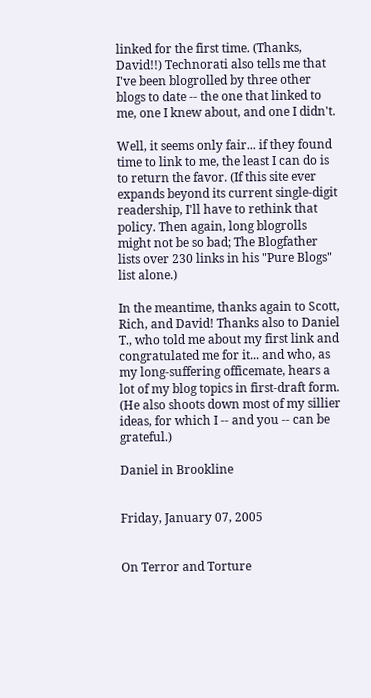linked for the first time. (Thanks, David!!) Technorati also tells me that I've been blogrolled by three other blogs to date -- the one that linked to me, one I knew about, and one I didn't.

Well, it seems only fair... if they found time to link to me, the least I can do is to return the favor. (If this site ever expands beyond its current single-digit readership, I'll have to rethink that policy. Then again, long blogrolls might not be so bad; The Blogfather lists over 230 links in his "Pure Blogs" list alone.)

In the meantime, thanks again to Scott, Rich, and David! Thanks also to Daniel T., who told me about my first link and congratulated me for it... and who, as my long-suffering officemate, hears a lot of my blog topics in first-draft form. (He also shoots down most of my sillier ideas, for which I -- and you -- can be grateful.)

Daniel in Brookline


Friday, January 07, 2005


On Terror and Torture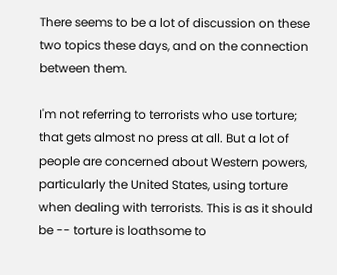There seems to be a lot of discussion on these two topics these days, and on the connection between them.

I'm not referring to terrorists who use torture; that gets almost no press at all. But a lot of people are concerned about Western powers, particularly the United States, using torture when dealing with terrorists. This is as it should be -- torture is loathsome to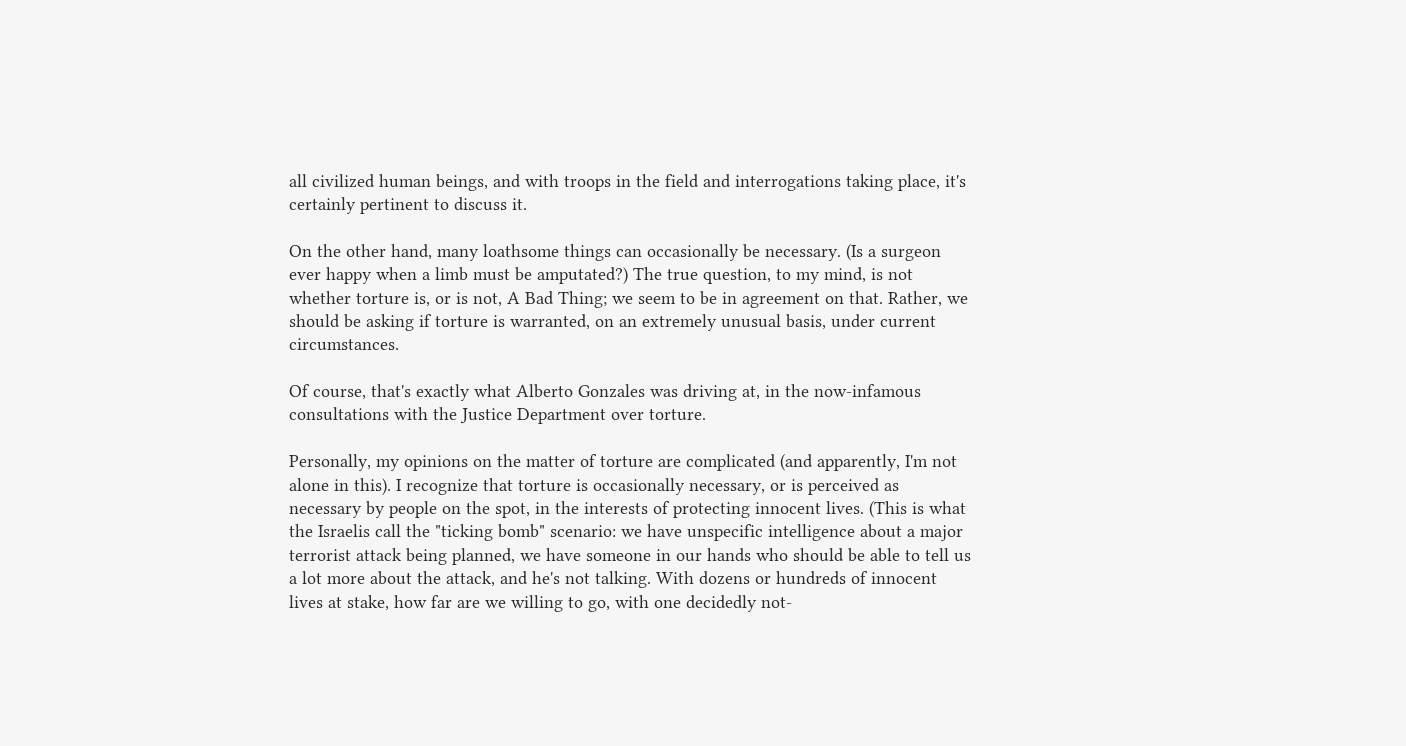all civilized human beings, and with troops in the field and interrogations taking place, it's certainly pertinent to discuss it.

On the other hand, many loathsome things can occasionally be necessary. (Is a surgeon ever happy when a limb must be amputated?) The true question, to my mind, is not whether torture is, or is not, A Bad Thing; we seem to be in agreement on that. Rather, we should be asking if torture is warranted, on an extremely unusual basis, under current circumstances.

Of course, that's exactly what Alberto Gonzales was driving at, in the now-infamous consultations with the Justice Department over torture.

Personally, my opinions on the matter of torture are complicated (and apparently, I'm not alone in this). I recognize that torture is occasionally necessary, or is perceived as necessary by people on the spot, in the interests of protecting innocent lives. (This is what the Israelis call the "ticking bomb" scenario: we have unspecific intelligence about a major terrorist attack being planned, we have someone in our hands who should be able to tell us a lot more about the attack, and he's not talking. With dozens or hundreds of innocent lives at stake, how far are we willing to go, with one decidedly not-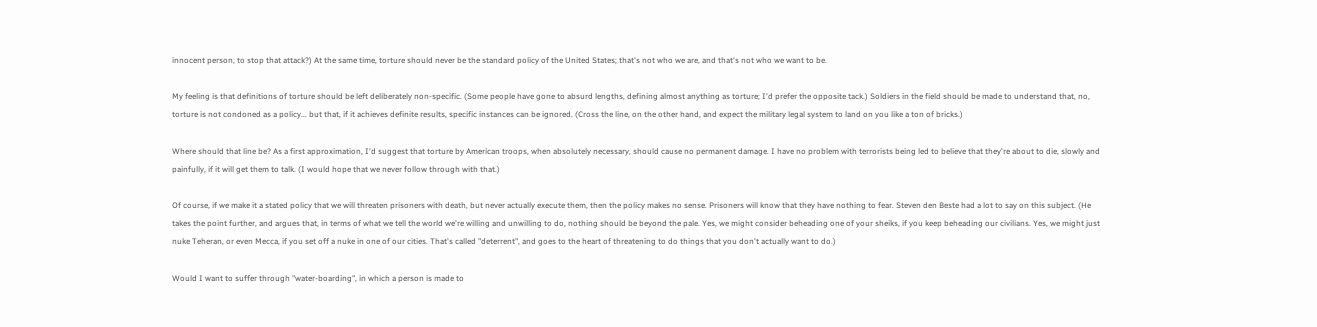innocent person, to stop that attack?) At the same time, torture should never be the standard policy of the United States; that's not who we are, and that's not who we want to be.

My feeling is that definitions of torture should be left deliberately non-specific. (Some people have gone to absurd lengths, defining almost anything as torture; I'd prefer the opposite tack.) Soldiers in the field should be made to understand that, no, torture is not condoned as a policy... but that, if it achieves definite results, specific instances can be ignored. (Cross the line, on the other hand, and expect the military legal system to land on you like a ton of bricks.)

Where should that line be? As a first approximation, I'd suggest that torture by American troops, when absolutely necessary, should cause no permanent damage. I have no problem with terrorists being led to believe that they're about to die, slowly and painfully, if it will get them to talk. (I would hope that we never follow through with that.)

Of course, if we make it a stated policy that we will threaten prisoners with death, but never actually execute them, then the policy makes no sense. Prisoners will know that they have nothing to fear. Steven den Beste had a lot to say on this subject. (He takes the point further, and argues that, in terms of what we tell the world we're willing and unwilling to do, nothing should be beyond the pale. Yes, we might consider beheading one of your sheiks, if you keep beheading our civilians. Yes, we might just nuke Teheran, or even Mecca, if you set off a nuke in one of our cities. That's called "deterrent", and goes to the heart of threatening to do things that you don't actually want to do.)

Would I want to suffer through "water-boarding", in which a person is made to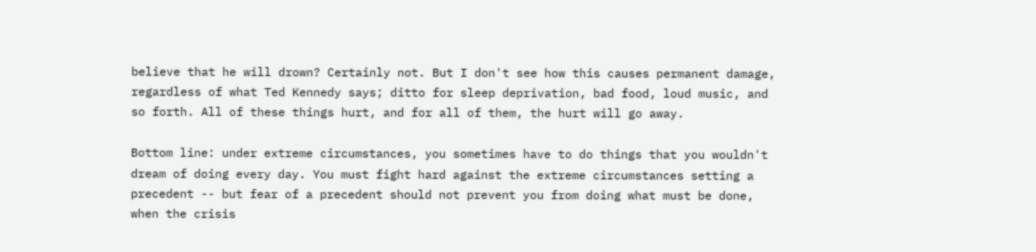believe that he will drown? Certainly not. But I don't see how this causes permanent damage, regardless of what Ted Kennedy says; ditto for sleep deprivation, bad food, loud music, and so forth. All of these things hurt, and for all of them, the hurt will go away.

Bottom line: under extreme circumstances, you sometimes have to do things that you wouldn't dream of doing every day. You must fight hard against the extreme circumstances setting a precedent -- but fear of a precedent should not prevent you from doing what must be done, when the crisis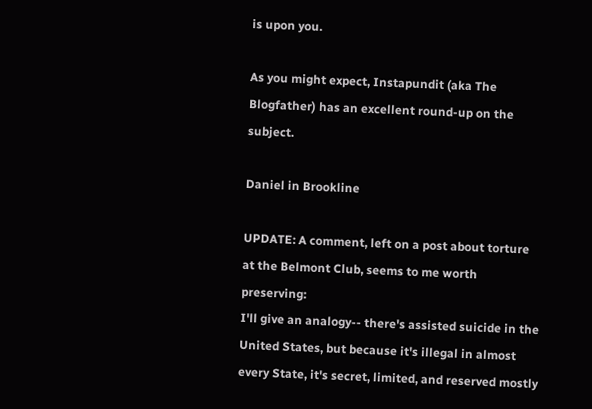is upon you.

As you might expect, Instapundit (aka The Blogfather) has an excellent round-up on the subject.

Daniel in Brookline

UPDATE: A comment, left on a post about torture at the Belmont Club, seems to me worth preserving:
I'll give an analogy-- there's assisted suicide in the United States, but because it's illegal in almost every State, it's secret, limited, and reserved mostly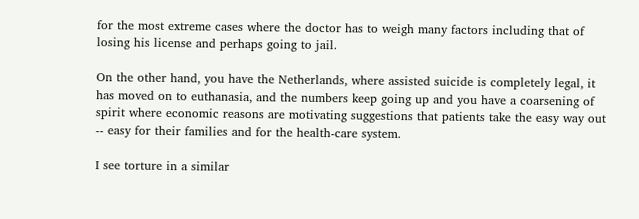for the most extreme cases where the doctor has to weigh many factors including that of losing his license and perhaps going to jail.

On the other hand, you have the Netherlands, where assisted suicide is completely legal, it has moved on to euthanasia, and the numbers keep going up and you have a coarsening of spirit where economic reasons are motivating suggestions that patients take the easy way out -- easy for their families and for the health-care system.

I see torture in a similar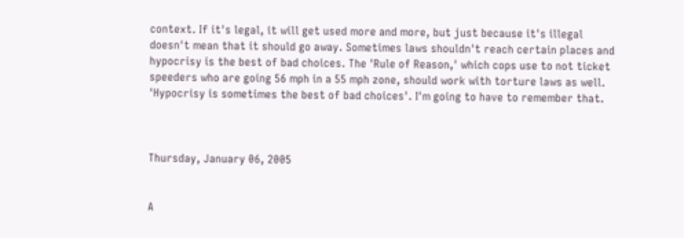context. If it's legal, it will get used more and more, but just because it's illegal doesn't mean that it should go away. Sometimes laws shouldn't reach certain places and hypocrisy is the best of bad choices. The 'Rule of Reason,' which cops use to not ticket speeders who are going 56 mph in a 55 mph zone, should work with torture laws as well.
'Hypocrisy is sometimes the best of bad choices'. I'm going to have to remember that.



Thursday, January 06, 2005


A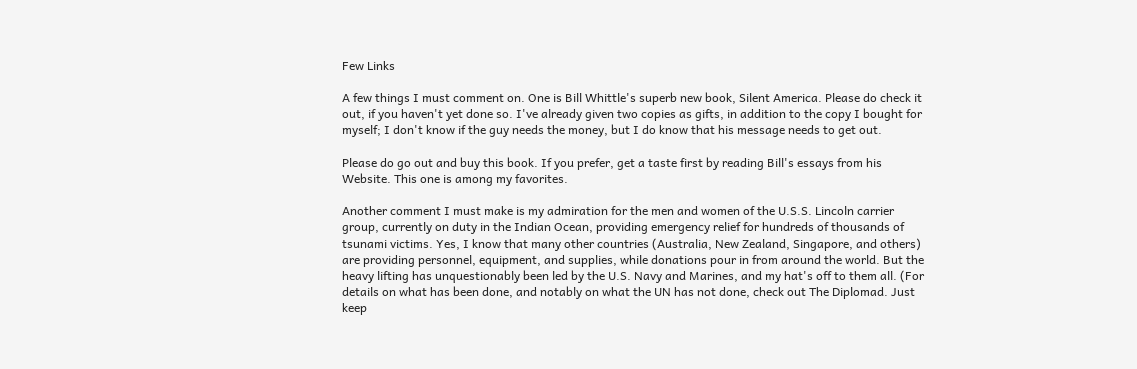Few Links

A few things I must comment on. One is Bill Whittle's superb new book, Silent America. Please do check it out, if you haven't yet done so. I've already given two copies as gifts, in addition to the copy I bought for myself; I don't know if the guy needs the money, but I do know that his message needs to get out.

Please do go out and buy this book. If you prefer, get a taste first by reading Bill's essays from his Website. This one is among my favorites.

Another comment I must make is my admiration for the men and women of the U.S.S. Lincoln carrier group, currently on duty in the Indian Ocean, providing emergency relief for hundreds of thousands of tsunami victims. Yes, I know that many other countries (Australia, New Zealand, Singapore, and others) are providing personnel, equipment, and supplies, while donations pour in from around the world. But the heavy lifting has unquestionably been led by the U.S. Navy and Marines, and my hat's off to them all. (For details on what has been done, and notably on what the UN has not done, check out The Diplomad. Just keep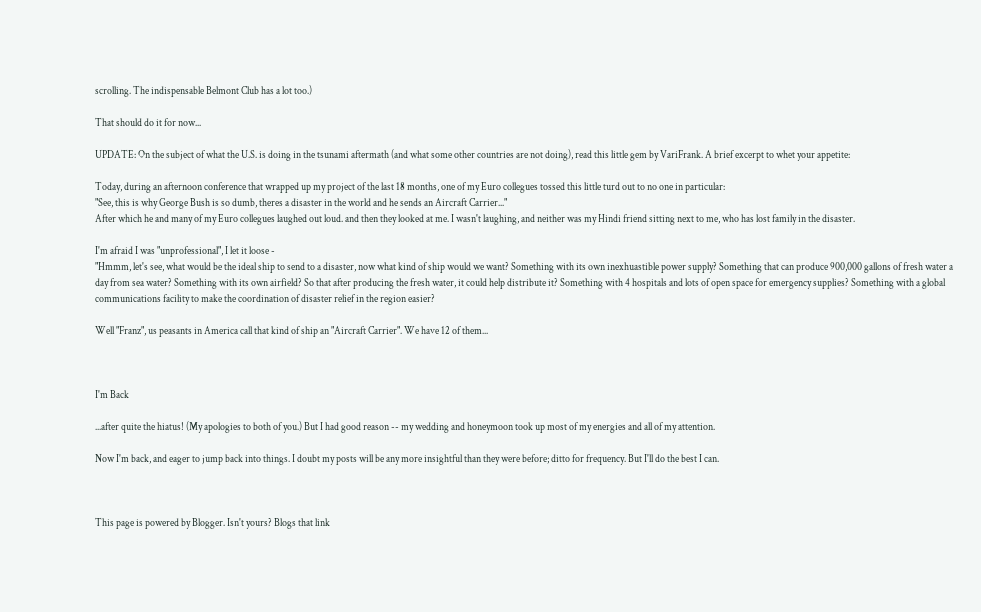scrolling. The indispensable Belmont Club has a lot too.)

That should do it for now...

UPDATE: On the subject of what the U.S. is doing in the tsunami aftermath (and what some other countries are not doing), read this little gem by VariFrank. A brief excerpt to whet your appetite:

Today, during an afternoon conference that wrapped up my project of the last 18 months, one of my Euro collegues tossed this little turd out to no one in particular:
"See, this is why George Bush is so dumb, theres a disaster in the world and he sends an Aircraft Carrier..."
After which he and many of my Euro collegues laughed out loud. and then they looked at me. I wasn't laughing, and neither was my Hindi friend sitting next to me, who has lost family in the disaster.

I'm afraid I was "unprofessional", I let it loose -
"Hmmm, let's see, what would be the ideal ship to send to a disaster, now what kind of ship would we want? Something with its own inexhuastible power supply? Something that can produce 900,000 gallons of fresh water a day from sea water? Something with its own airfield? So that after producing the fresh water, it could help distribute it? Something with 4 hospitals and lots of open space for emergency supplies? Something with a global communications facility to make the coordination of disaster relief in the region easier?

Well "Franz", us peasants in America call that kind of ship an "Aircraft Carrier". We have 12 of them...



I'm Back

...after quite the hiatus! (My apologies to both of you.) But I had good reason -- my wedding and honeymoon took up most of my energies and all of my attention.

Now I'm back, and eager to jump back into things. I doubt my posts will be any more insightful than they were before; ditto for frequency. But I'll do the best I can.



This page is powered by Blogger. Isn't yours? Blogs that link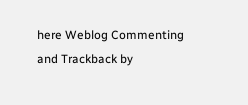here Weblog Commenting and Trackback by